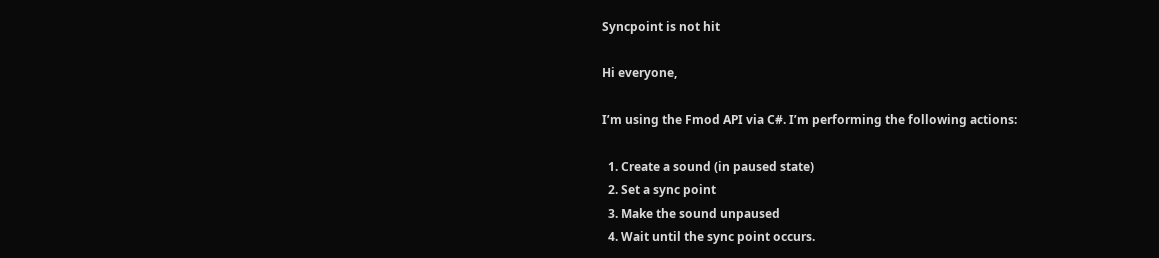Syncpoint is not hit

Hi everyone,

I’m using the Fmod API via C#. I’m performing the following actions:

  1. Create a sound (in paused state)
  2. Set a sync point
  3. Make the sound unpaused
  4. Wait until the sync point occurs.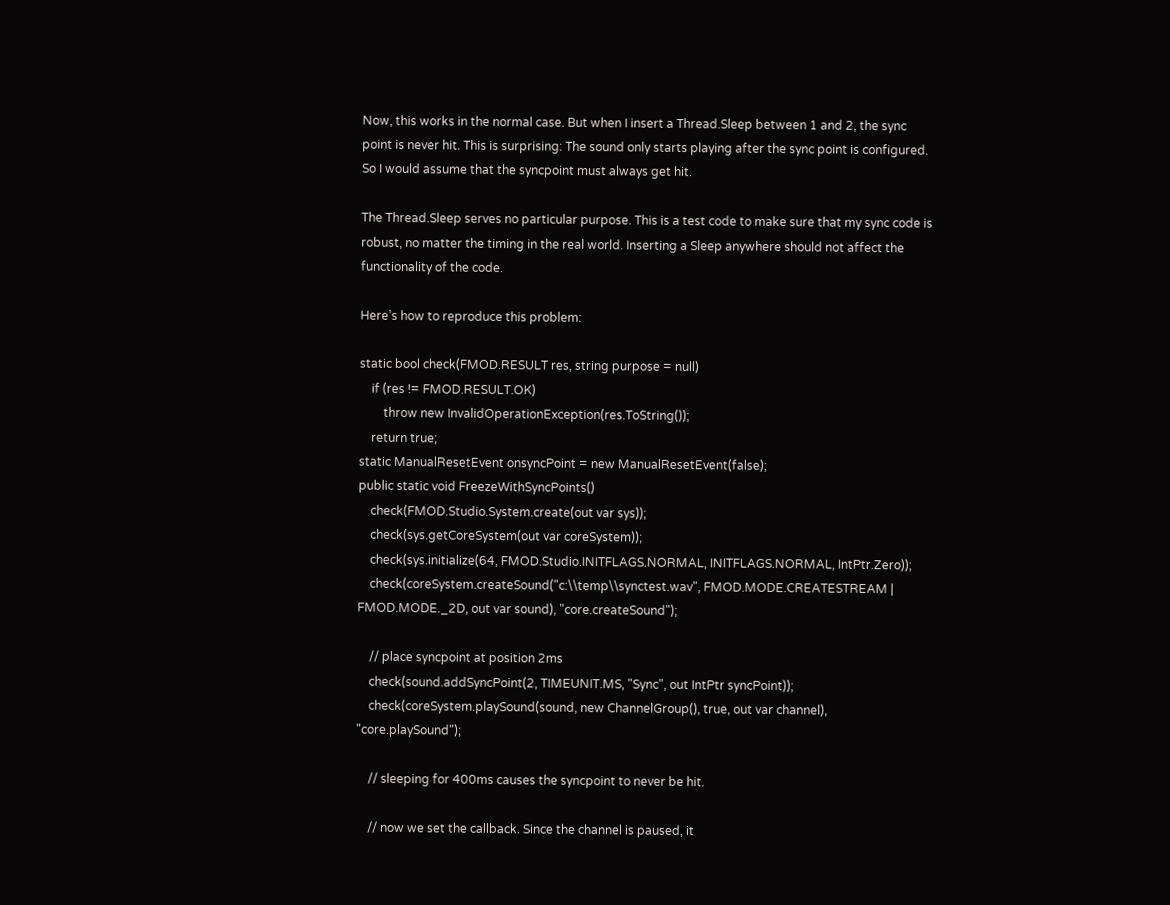Now, this works in the normal case. But when I insert a Thread.Sleep between 1 and 2, the sync point is never hit. This is surprising: The sound only starts playing after the sync point is configured. So I would assume that the syncpoint must always get hit.

The Thread.Sleep serves no particular purpose. This is a test code to make sure that my sync code is robust, no matter the timing in the real world. Inserting a Sleep anywhere should not affect the functionality of the code.

Here’s how to reproduce this problem:

static bool check(FMOD.RESULT res, string purpose = null)
    if (res != FMOD.RESULT.OK)
        throw new InvalidOperationException(res.ToString());
    return true;
static ManualResetEvent onsyncPoint = new ManualResetEvent(false);
public static void FreezeWithSyncPoints()
    check(FMOD.Studio.System.create(out var sys));
    check(sys.getCoreSystem(out var coreSystem));
    check(sys.initialize(64, FMOD.Studio.INITFLAGS.NORMAL, INITFLAGS.NORMAL, IntPtr.Zero));
    check(coreSystem.createSound("c:\\temp\\synctest.wav", FMOD.MODE.CREATESTREAM | FMOD.MODE._2D, out var sound), "core.createSound");

    // place syncpoint at position 2ms
    check(sound.addSyncPoint(2, TIMEUNIT.MS, "Sync", out IntPtr syncPoint));
    check(coreSystem.playSound(sound, new ChannelGroup(), true, out var channel), "core.playSound");

    // sleeping for 400ms causes the syncpoint to never be hit.

    // now we set the callback. Since the channel is paused, it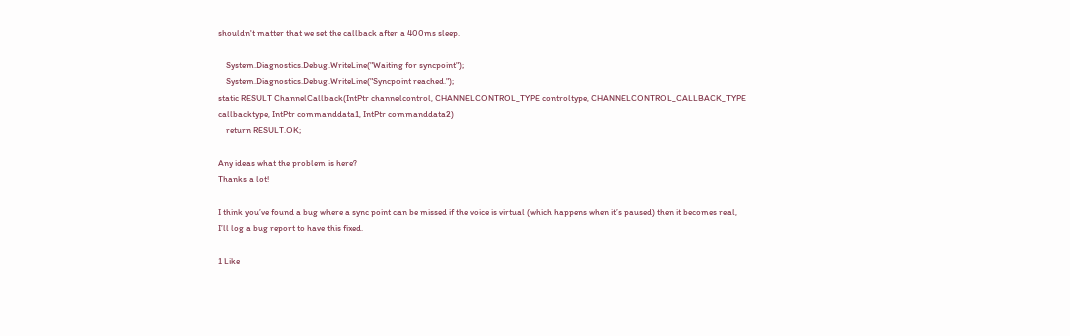shouldn't matter that we set the callback after a 400ms sleep.

    System.Diagnostics.Debug.WriteLine("Waiting for syncpoint");
    System.Diagnostics.Debug.WriteLine("Syncpoint reached.");
static RESULT ChannelCallback(IntPtr channelcontrol, CHANNELCONTROL_TYPE controltype, CHANNELCONTROL_CALLBACK_TYPE callbacktype, IntPtr commanddata1, IntPtr commanddata2)
    return RESULT.OK;

Any ideas what the problem is here?
Thanks a lot!

I think you’ve found a bug where a sync point can be missed if the voice is virtual (which happens when it’s paused) then it becomes real, I’ll log a bug report to have this fixed.

1 Like